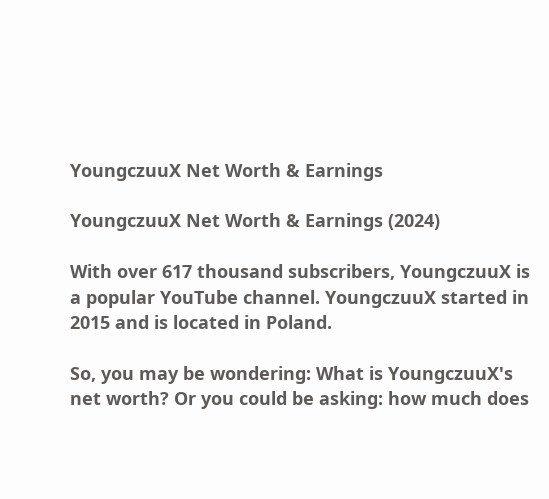YoungczuuX Net Worth & Earnings

YoungczuuX Net Worth & Earnings (2024)

With over 617 thousand subscribers, YoungczuuX is a popular YouTube channel. YoungczuuX started in 2015 and is located in Poland.

So, you may be wondering: What is YoungczuuX's net worth? Or you could be asking: how much does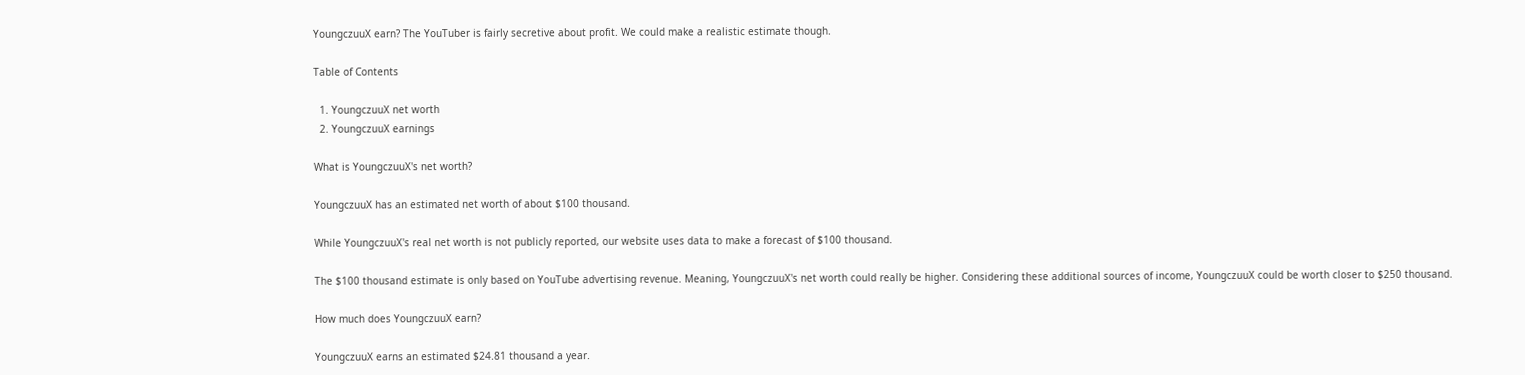YoungczuuX earn? The YouTuber is fairly secretive about profit. We could make a realistic estimate though.

Table of Contents

  1. YoungczuuX net worth
  2. YoungczuuX earnings

What is YoungczuuX's net worth?

YoungczuuX has an estimated net worth of about $100 thousand.

While YoungczuuX's real net worth is not publicly reported, our website uses data to make a forecast of $100 thousand.

The $100 thousand estimate is only based on YouTube advertising revenue. Meaning, YoungczuuX's net worth could really be higher. Considering these additional sources of income, YoungczuuX could be worth closer to $250 thousand.

How much does YoungczuuX earn?

YoungczuuX earns an estimated $24.81 thousand a year.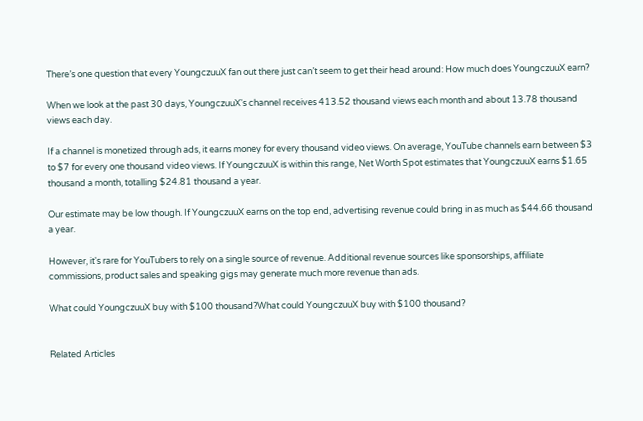There’s one question that every YoungczuuX fan out there just can’t seem to get their head around: How much does YoungczuuX earn?

When we look at the past 30 days, YoungczuuX's channel receives 413.52 thousand views each month and about 13.78 thousand views each day.

If a channel is monetized through ads, it earns money for every thousand video views. On average, YouTube channels earn between $3 to $7 for every one thousand video views. If YoungczuuX is within this range, Net Worth Spot estimates that YoungczuuX earns $1.65 thousand a month, totalling $24.81 thousand a year.

Our estimate may be low though. If YoungczuuX earns on the top end, advertising revenue could bring in as much as $44.66 thousand a year.

However, it's rare for YouTubers to rely on a single source of revenue. Additional revenue sources like sponsorships, affiliate commissions, product sales and speaking gigs may generate much more revenue than ads.

What could YoungczuuX buy with $100 thousand?What could YoungczuuX buy with $100 thousand?


Related Articles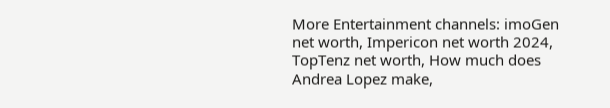More Entertainment channels: imoGen net worth, Impericon net worth 2024, TopTenz net worth, How much does Andrea Lopez make,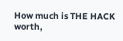How much is THE HACK worth,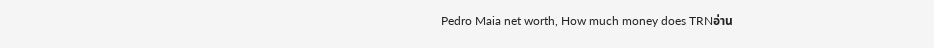Pedro Maia net worth, How much money does TRNอ่าน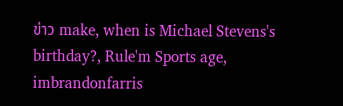ข่าว make, when is Michael Stevens's birthday?, Rule'm Sports age, imbrandonfarris